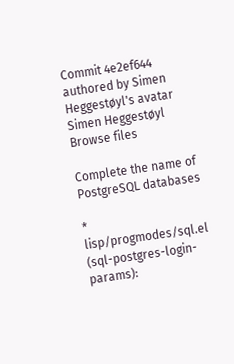Commit 4e2ef644 authored by Simen Heggestøyl's avatar Simen Heggestøyl
Browse files

Complete the name of PostgreSQL databases

* lisp/progmodes/sql.el (sql-postgres-login-params):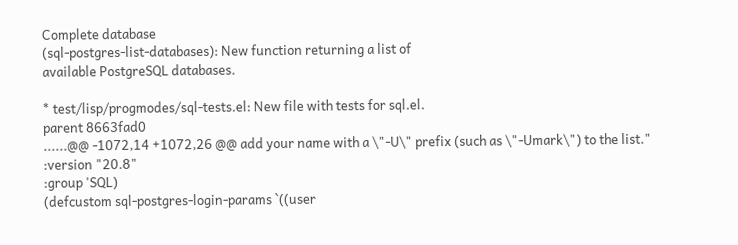Complete database
(sql-postgres-list-databases): New function returning a list of
available PostgreSQL databases.

* test/lisp/progmodes/sql-tests.el: New file with tests for sql.el.
parent 8663fad0
......@@ -1072,14 +1072,26 @@ add your name with a \"-U\" prefix (such as \"-Umark\") to the list."
:version "20.8"
:group 'SQL)
(defcustom sql-postgres-login-params `((user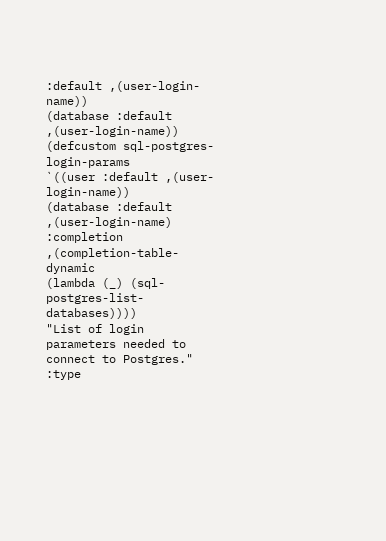:default ,(user-login-name))
(database :default ,(user-login-name))
(defcustom sql-postgres-login-params
`((user :default ,(user-login-name))
(database :default ,(user-login-name)
:completion ,(completion-table-dynamic
(lambda (_) (sql-postgres-list-databases))))
"List of login parameters needed to connect to Postgres."
:type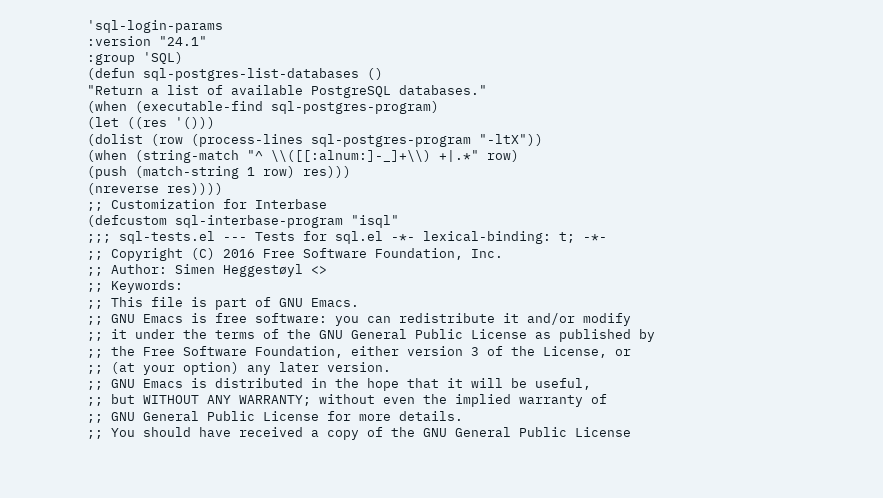'sql-login-params
:version "24.1"
:group 'SQL)
(defun sql-postgres-list-databases ()
"Return a list of available PostgreSQL databases."
(when (executable-find sql-postgres-program)
(let ((res '()))
(dolist (row (process-lines sql-postgres-program "-ltX"))
(when (string-match "^ \\([[:alnum:]-_]+\\) +|.*" row)
(push (match-string 1 row) res)))
(nreverse res))))
;; Customization for Interbase
(defcustom sql-interbase-program "isql"
;;; sql-tests.el --- Tests for sql.el -*- lexical-binding: t; -*-
;; Copyright (C) 2016 Free Software Foundation, Inc.
;; Author: Simen Heggestøyl <>
;; Keywords:
;; This file is part of GNU Emacs.
;; GNU Emacs is free software: you can redistribute it and/or modify
;; it under the terms of the GNU General Public License as published by
;; the Free Software Foundation, either version 3 of the License, or
;; (at your option) any later version.
;; GNU Emacs is distributed in the hope that it will be useful,
;; but WITHOUT ANY WARRANTY; without even the implied warranty of
;; GNU General Public License for more details.
;; You should have received a copy of the GNU General Public License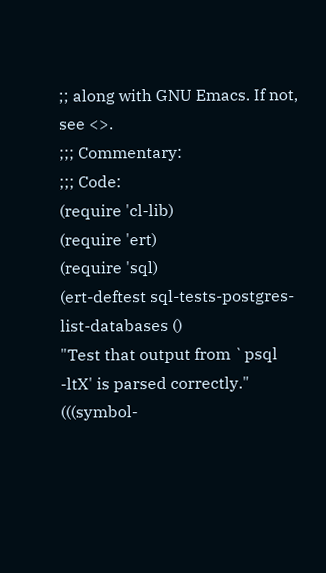;; along with GNU Emacs. If not, see <>.
;;; Commentary:
;;; Code:
(require 'cl-lib)
(require 'ert)
(require 'sql)
(ert-deftest sql-tests-postgres-list-databases ()
"Test that output from `psql -ltX' is parsed correctly."
(((symbol-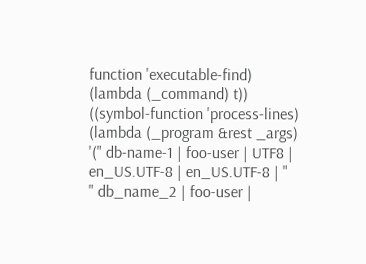function 'executable-find)
(lambda (_command) t))
((symbol-function 'process-lines)
(lambda (_program &rest _args)
'(" db-name-1 | foo-user | UTF8 | en_US.UTF-8 | en_US.UTF-8 | "
" db_name_2 | foo-user |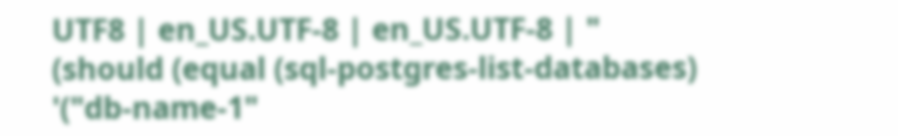UTF8 | en_US.UTF-8 | en_US.UTF-8 | "
(should (equal (sql-postgres-list-databases)
'("db-name-1"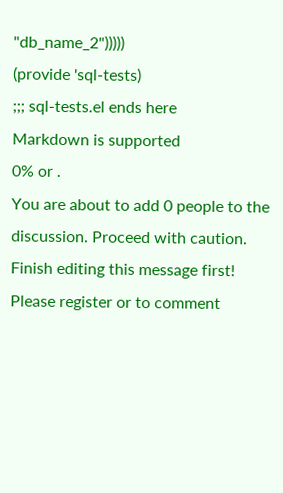"db_name_2")))))
(provide 'sql-tests)
;;; sql-tests.el ends here
Markdown is supported
0% or .
You are about to add 0 people to the discussion. Proceed with caution.
Finish editing this message first!
Please register or to comment